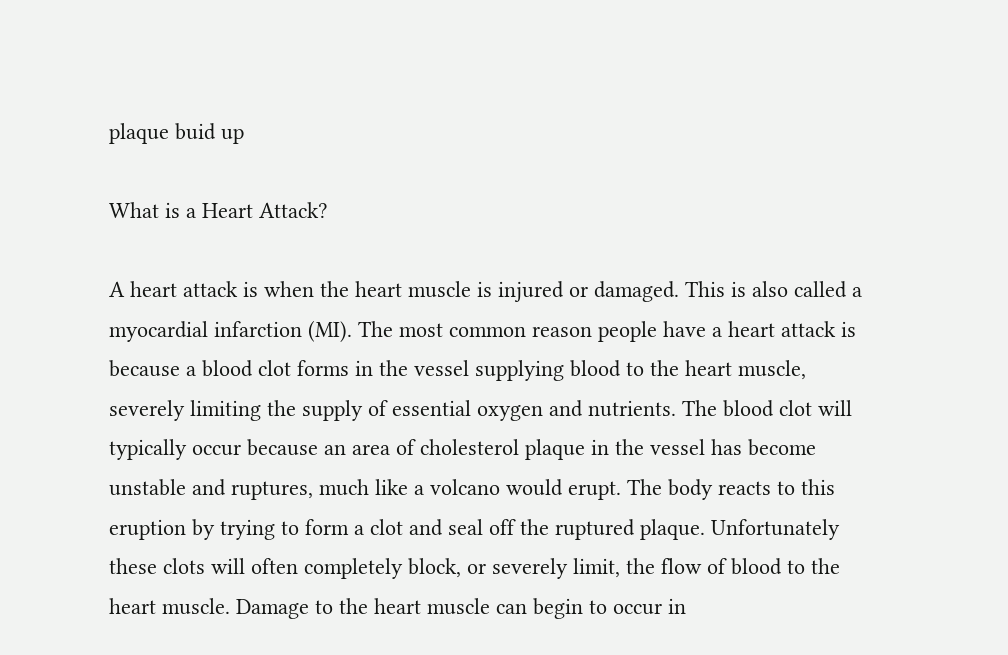plaque buid up

What is a Heart Attack?

A heart attack is when the heart muscle is injured or damaged. This is also called a myocardial infarction (MI). The most common reason people have a heart attack is because a blood clot forms in the vessel supplying blood to the heart muscle, severely limiting the supply of essential oxygen and nutrients. The blood clot will typically occur because an area of cholesterol plaque in the vessel has become unstable and ruptures, much like a volcano would erupt. The body reacts to this eruption by trying to form a clot and seal off the ruptured plaque. Unfortunately these clots will often completely block, or severely limit, the flow of blood to the heart muscle. Damage to the heart muscle can begin to occur in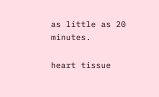as little as 20 minutes.

heart tissue